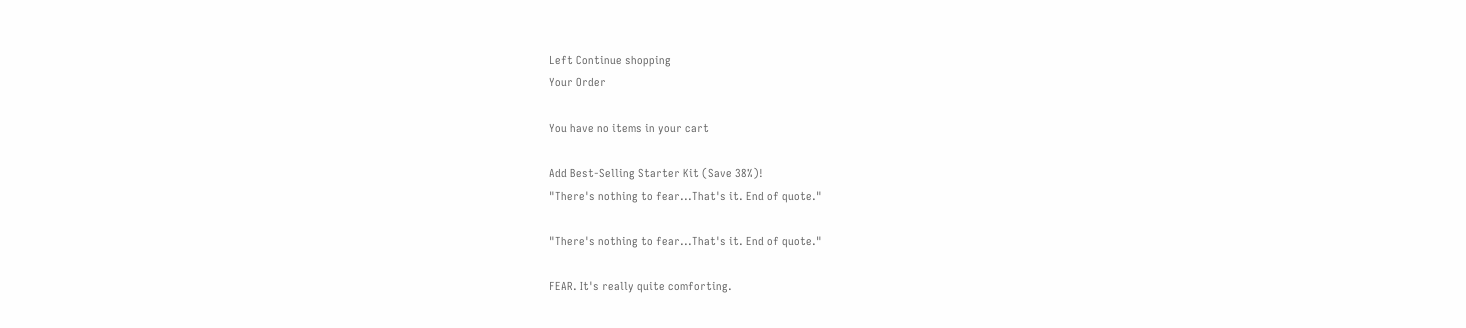Left Continue shopping
Your Order

You have no items in your cart

Add Best-Selling Starter Kit (Save 38%)!
"There's nothing to fear...That's it. End of quote."

"There's nothing to fear...That's it. End of quote."

FEAR. It's really quite comforting.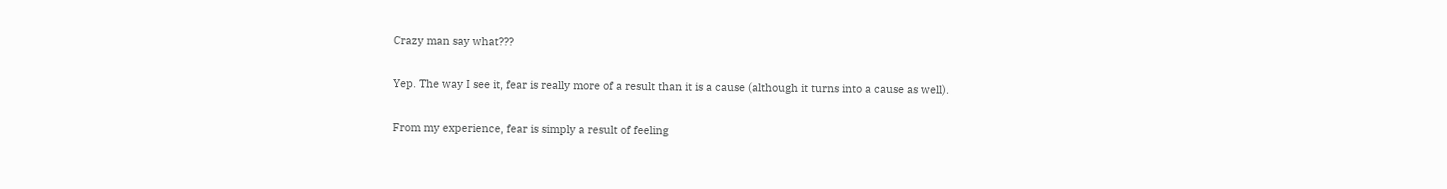Crazy man say what???

Yep. The way I see it, fear is really more of a result than it is a cause (although it turns into a cause as well).

From my experience, fear is simply a result of feeling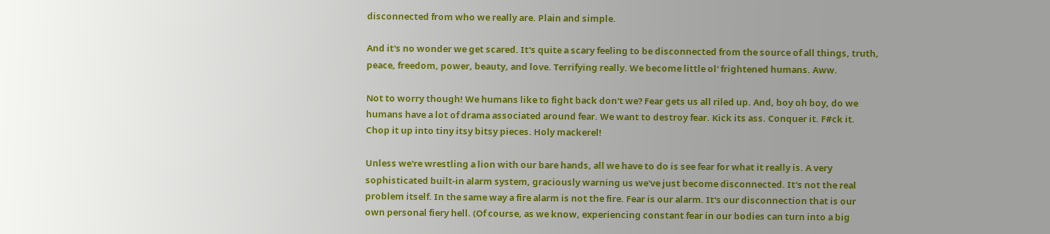disconnected from who we really are. Plain and simple.

And it's no wonder we get scared. It's quite a scary feeling to be disconnected from the source of all things, truth, peace, freedom, power, beauty, and love. Terrifying really. We become little ol' frightened humans. Aww.

Not to worry though! We humans like to fight back don't we? Fear gets us all riled up. And, boy oh boy, do we humans have a lot of drama associated around fear. We want to destroy fear. Kick its ass. Conquer it. F#ck it. Chop it up into tiny itsy bitsy pieces. Holy mackerel!

Unless we're wrestling a lion with our bare hands, all we have to do is see fear for what it really is. A very sophisticated built-in alarm system, graciously warning us we've just become disconnected. It's not the real problem itself. In the same way a fire alarm is not the fire. Fear is our alarm. It's our disconnection that is our own personal fiery hell. (Of course, as we know, experiencing constant fear in our bodies can turn into a big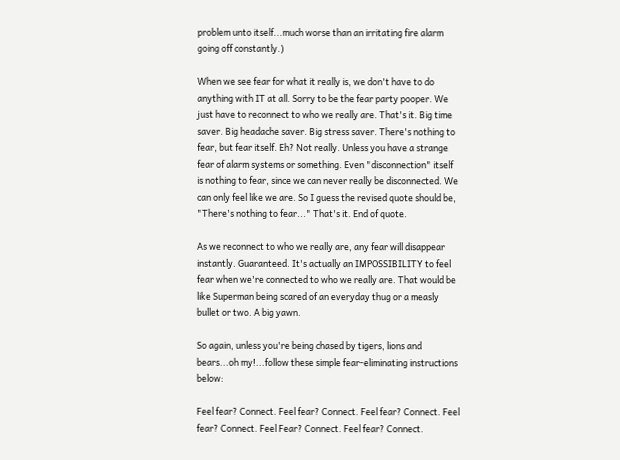problem unto itself...much worse than an irritating fire alarm going off constantly.)

When we see fear for what it really is, we don't have to do anything with IT at all. Sorry to be the fear party pooper. We just have to reconnect to who we really are. That's it. Big time saver. Big headache saver. Big stress saver. There's nothing to fear, but fear itself. Eh? Not really. Unless you have a strange fear of alarm systems or something. Even "disconnection" itself is nothing to fear, since we can never really be disconnected. We can only feel like we are. So I guess the revised quote should be, "There's nothing to fear..." That's it. End of quote.

As we reconnect to who we really are, any fear will disappear instantly. Guaranteed. It's actually an IMPOSSIBILITY to feel fear when we're connected to who we really are. That would be like Superman being scared of an everyday thug or a measly bullet or two. A big yawn.

So again, unless you're being chased by tigers, lions and bears...oh my!...follow these simple fear-eliminating instructions below:

Feel fear? Connect. Feel fear? Connect. Feel fear? Connect. Feel fear? Connect. Feel Fear? Connect. Feel fear? Connect.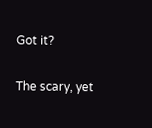Got it?

The scary, yet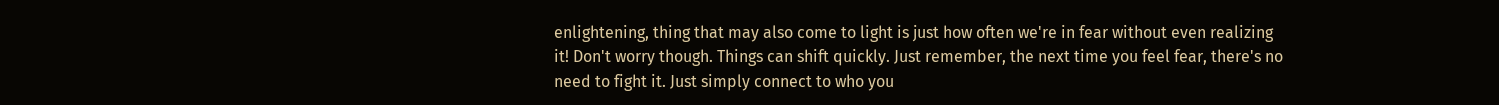enlightening, thing that may also come to light is just how often we're in fear without even realizing it! Don't worry though. Things can shift quickly. Just remember, the next time you feel fear, there's no need to fight it. Just simply connect to who you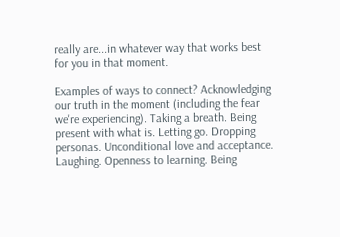really are...in whatever way that works best for you in that moment.

Examples of ways to connect? Acknowledging our truth in the moment (including the fear we're experiencing). Taking a breath. Being present with what is. Letting go. Dropping personas. Unconditional love and acceptance. Laughing. Openness to learning. Being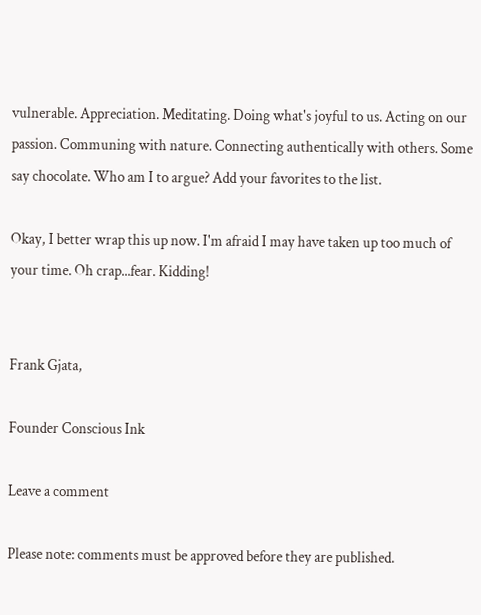vulnerable. Appreciation. Meditating. Doing what's joyful to us. Acting on our passion. Communing with nature. Connecting authentically with others. Some say chocolate. Who am I to argue? Add your favorites to the list.

Okay, I better wrap this up now. I'm afraid I may have taken up too much of your time. Oh crap...fear. Kidding!


Frank Gjata,

Founder Conscious Ink

Leave a comment

Please note: comments must be approved before they are published.